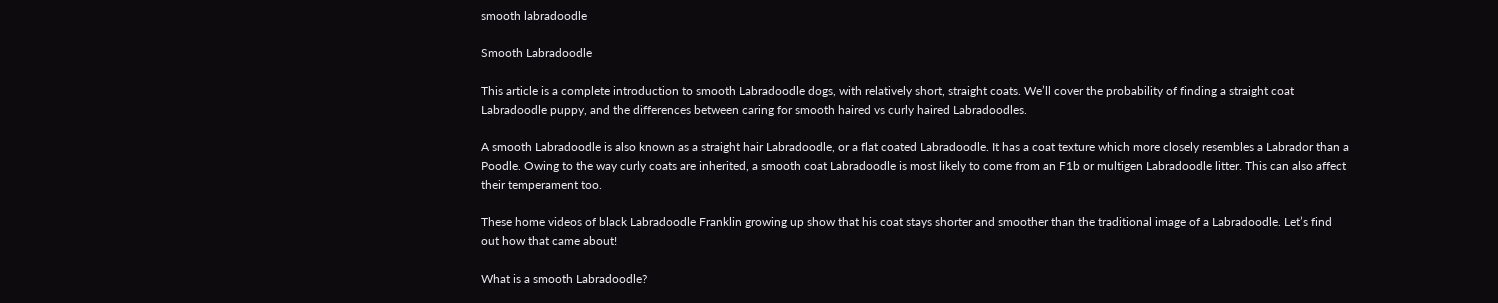smooth labradoodle

Smooth Labradoodle

This article is a complete introduction to smooth Labradoodle dogs, with relatively short, straight coats. We’ll cover the probability of finding a straight coat Labradoodle puppy, and the differences between caring for smooth haired vs curly haired Labradoodles.

A smooth Labradoodle is also known as a straight hair Labradoodle, or a flat coated Labradoodle. It has a coat texture which more closely resembles a Labrador than a Poodle. Owing to the way curly coats are inherited, a smooth coat Labradoodle is most likely to come from an F1b or multigen Labradoodle litter. This can also affect their temperament too.

These home videos of black Labradoodle Franklin growing up show that his coat stays shorter and smoother than the traditional image of a Labradoodle. Let’s find out how that came about!

What is a smooth Labradoodle?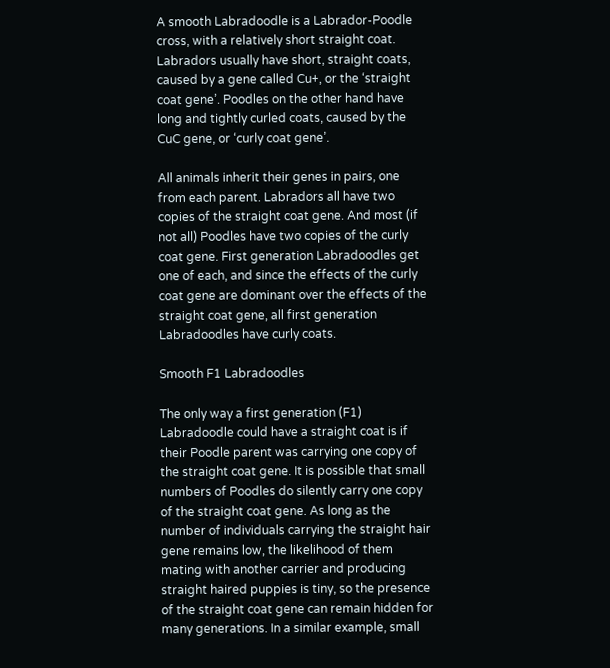A smooth Labradoodle is a Labrador-Poodle cross, with a relatively short straight coat. Labradors usually have short, straight coats, caused by a gene called Cu+, or the ‘straight coat gene’. Poodles on the other hand have long and tightly curled coats, caused by the CuC gene, or ‘curly coat gene’.

All animals inherit their genes in pairs, one from each parent. Labradors all have two copies of the straight coat gene. And most (if not all) Poodles have two copies of the curly coat gene. First generation Labradoodles get one of each, and since the effects of the curly coat gene are dominant over the effects of the straight coat gene, all first generation Labradoodles have curly coats.

Smooth F1 Labradoodles

The only way a first generation (F1) Labradoodle could have a straight coat is if their Poodle parent was carrying one copy of the straight coat gene. It is possible that small numbers of Poodles do silently carry one copy of the straight coat gene. As long as the number of individuals carrying the straight hair gene remains low, the likelihood of them mating with another carrier and producing straight haired puppies is tiny, so the presence of the straight coat gene can remain hidden for many generations. In a similar example, small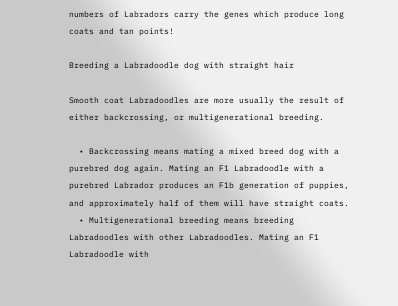numbers of Labradors carry the genes which produce long coats and tan points!

Breeding a Labradoodle dog with straight hair

Smooth coat Labradoodles are more usually the result of either backcrossing, or multigenerational breeding.

  • Backcrossing means mating a mixed breed dog with a purebred dog again. Mating an F1 Labradoodle with a purebred Labrador produces an F1b generation of puppies, and approximately half of them will have straight coats.
  • Multigenerational breeding means breeding Labradoodles with other Labradoodles. Mating an F1 Labradoodle with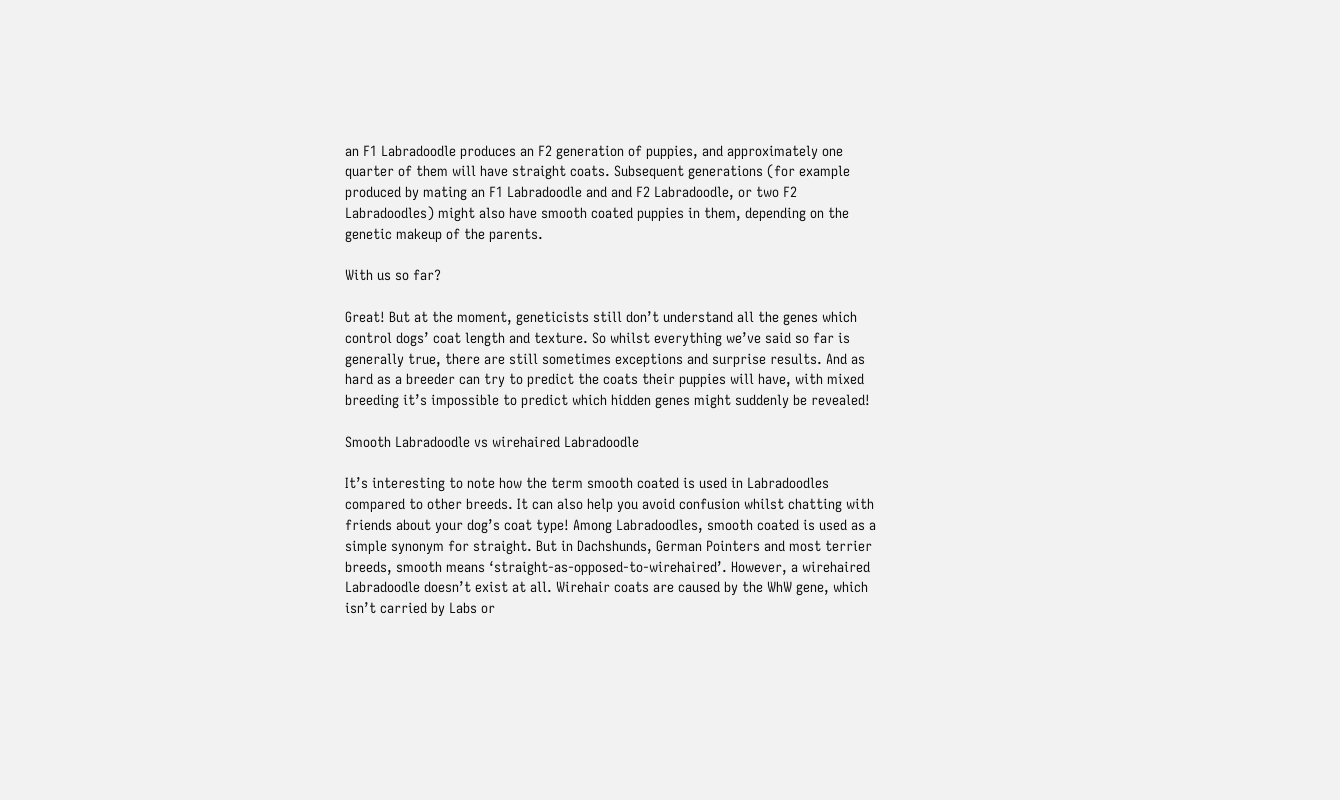an F1 Labradoodle produces an F2 generation of puppies, and approximately one quarter of them will have straight coats. Subsequent generations (for example produced by mating an F1 Labradoodle and and F2 Labradoodle, or two F2 Labradoodles) might also have smooth coated puppies in them, depending on the genetic makeup of the parents.

With us so far?

Great! But at the moment, geneticists still don’t understand all the genes which control dogs’ coat length and texture. So whilst everything we’ve said so far is generally true, there are still sometimes exceptions and surprise results. And as hard as a breeder can try to predict the coats their puppies will have, with mixed breeding it’s impossible to predict which hidden genes might suddenly be revealed!

Smooth Labradoodle vs wirehaired Labradoodle

It’s interesting to note how the term smooth coated is used in Labradoodles compared to other breeds. It can also help you avoid confusion whilst chatting with friends about your dog’s coat type! Among Labradoodles, smooth coated is used as a simple synonym for straight. But in Dachshunds, German Pointers and most terrier breeds, smooth means ‘straight-as-opposed-to-wirehaired’. However, a wirehaired Labradoodle doesn’t exist at all. Wirehair coats are caused by the WhW gene, which isn’t carried by Labs or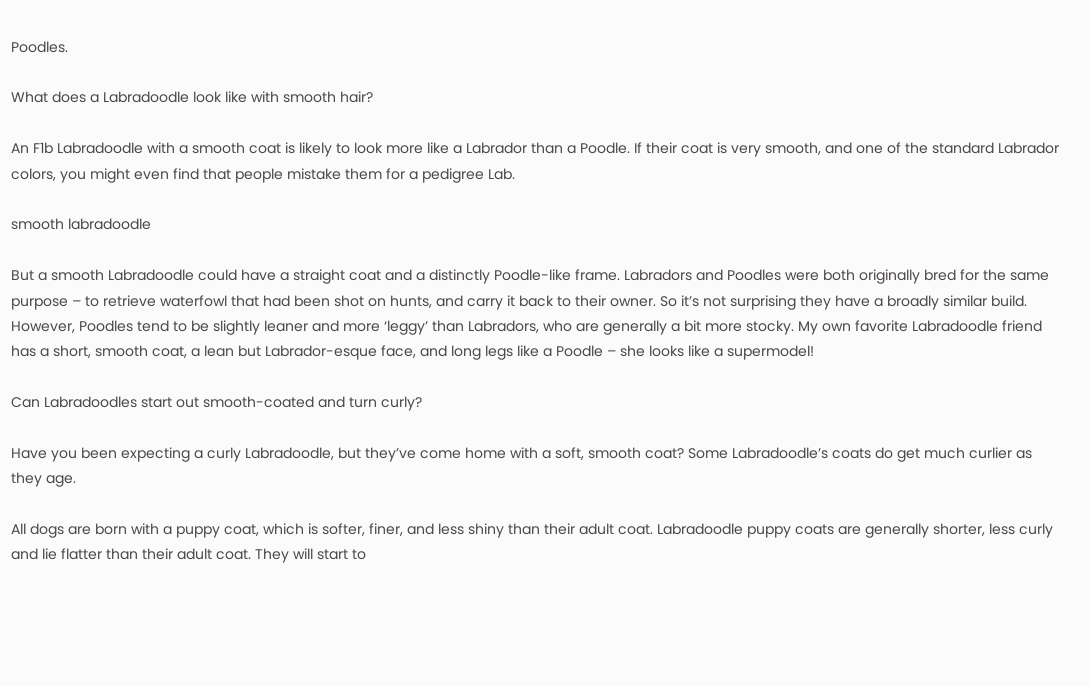Poodles.

What does a Labradoodle look like with smooth hair?

An F1b Labradoodle with a smooth coat is likely to look more like a Labrador than a Poodle. If their coat is very smooth, and one of the standard Labrador colors, you might even find that people mistake them for a pedigree Lab.

smooth labradoodle

But a smooth Labradoodle could have a straight coat and a distinctly Poodle-like frame. Labradors and Poodles were both originally bred for the same purpose – to retrieve waterfowl that had been shot on hunts, and carry it back to their owner. So it’s not surprising they have a broadly similar build. However, Poodles tend to be slightly leaner and more ‘leggy’ than Labradors, who are generally a bit more stocky. My own favorite Labradoodle friend has a short, smooth coat, a lean but Labrador-esque face, and long legs like a Poodle – she looks like a supermodel!

Can Labradoodles start out smooth-coated and turn curly?

Have you been expecting a curly Labradoodle, but they’ve come home with a soft, smooth coat? Some Labradoodle’s coats do get much curlier as they age.

All dogs are born with a puppy coat, which is softer, finer, and less shiny than their adult coat. Labradoodle puppy coats are generally shorter, less curly and lie flatter than their adult coat. They will start to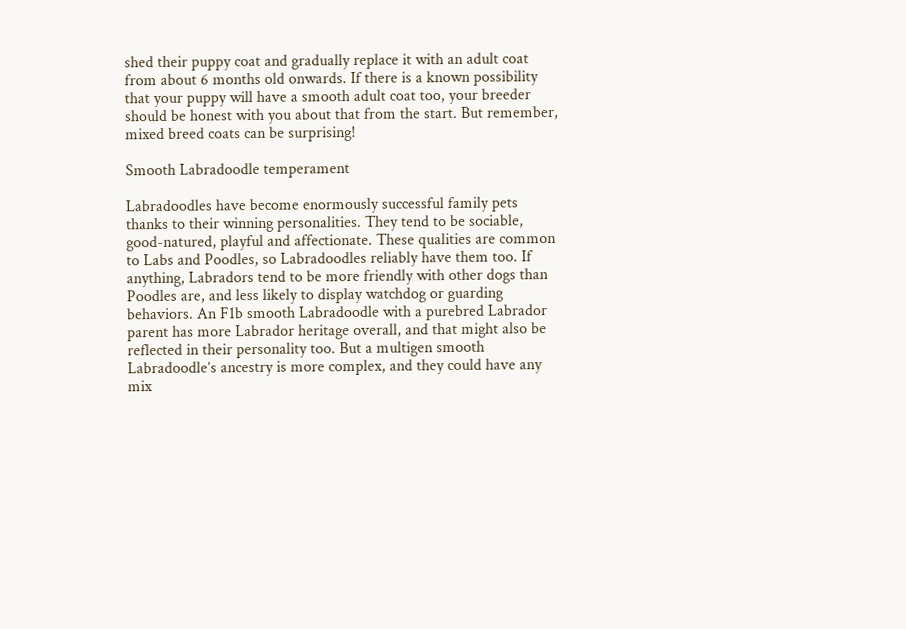shed their puppy coat and gradually replace it with an adult coat from about 6 months old onwards. If there is a known possibility that your puppy will have a smooth adult coat too, your breeder should be honest with you about that from the start. But remember, mixed breed coats can be surprising!

Smooth Labradoodle temperament

Labradoodles have become enormously successful family pets thanks to their winning personalities. They tend to be sociable, good-natured, playful and affectionate. These qualities are common to Labs and Poodles, so Labradoodles reliably have them too. If anything, Labradors tend to be more friendly with other dogs than Poodles are, and less likely to display watchdog or guarding behaviors. An F1b smooth Labradoodle with a purebred Labrador parent has more Labrador heritage overall, and that might also be reflected in their personality too. But a multigen smooth Labradoodle’s ancestry is more complex, and they could have any mix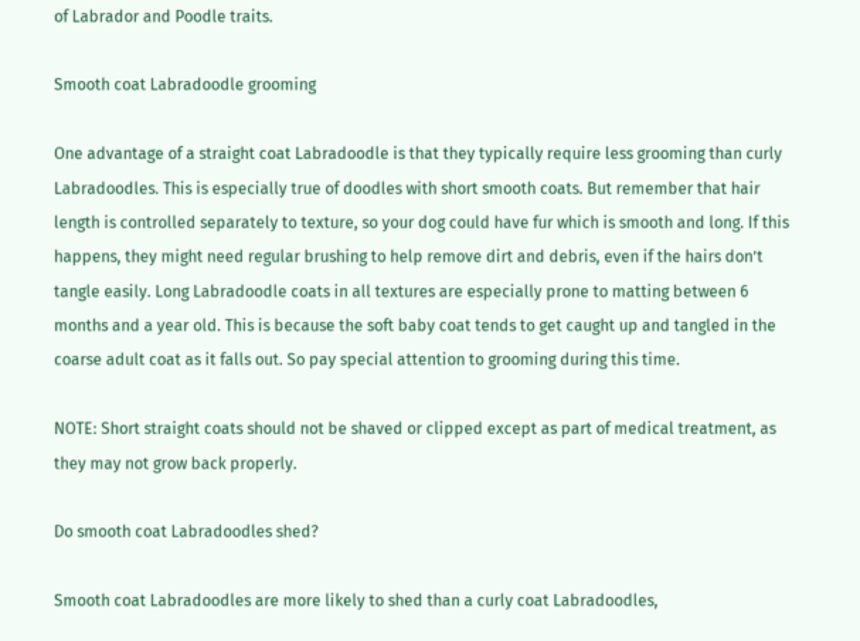of Labrador and Poodle traits.

Smooth coat Labradoodle grooming

One advantage of a straight coat Labradoodle is that they typically require less grooming than curly Labradoodles. This is especially true of doodles with short smooth coats. But remember that hair length is controlled separately to texture, so your dog could have fur which is smooth and long. If this happens, they might need regular brushing to help remove dirt and debris, even if the hairs don’t tangle easily. Long Labradoodle coats in all textures are especially prone to matting between 6 months and a year old. This is because the soft baby coat tends to get caught up and tangled in the coarse adult coat as it falls out. So pay special attention to grooming during this time.

NOTE: Short straight coats should not be shaved or clipped except as part of medical treatment, as they may not grow back properly.

Do smooth coat Labradoodles shed?

Smooth coat Labradoodles are more likely to shed than a curly coat Labradoodles,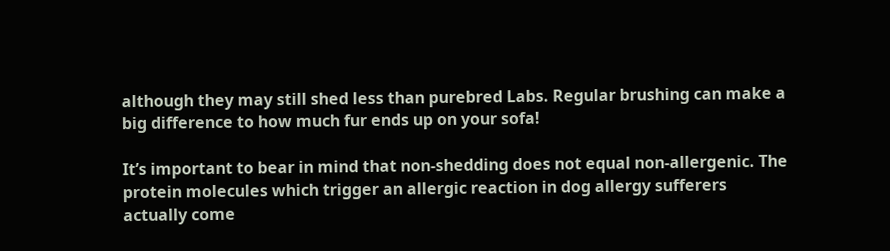although they may still shed less than purebred Labs. Regular brushing can make a big difference to how much fur ends up on your sofa!

It’s important to bear in mind that non-shedding does not equal non-allergenic. The protein molecules which trigger an allergic reaction in dog allergy sufferers actually come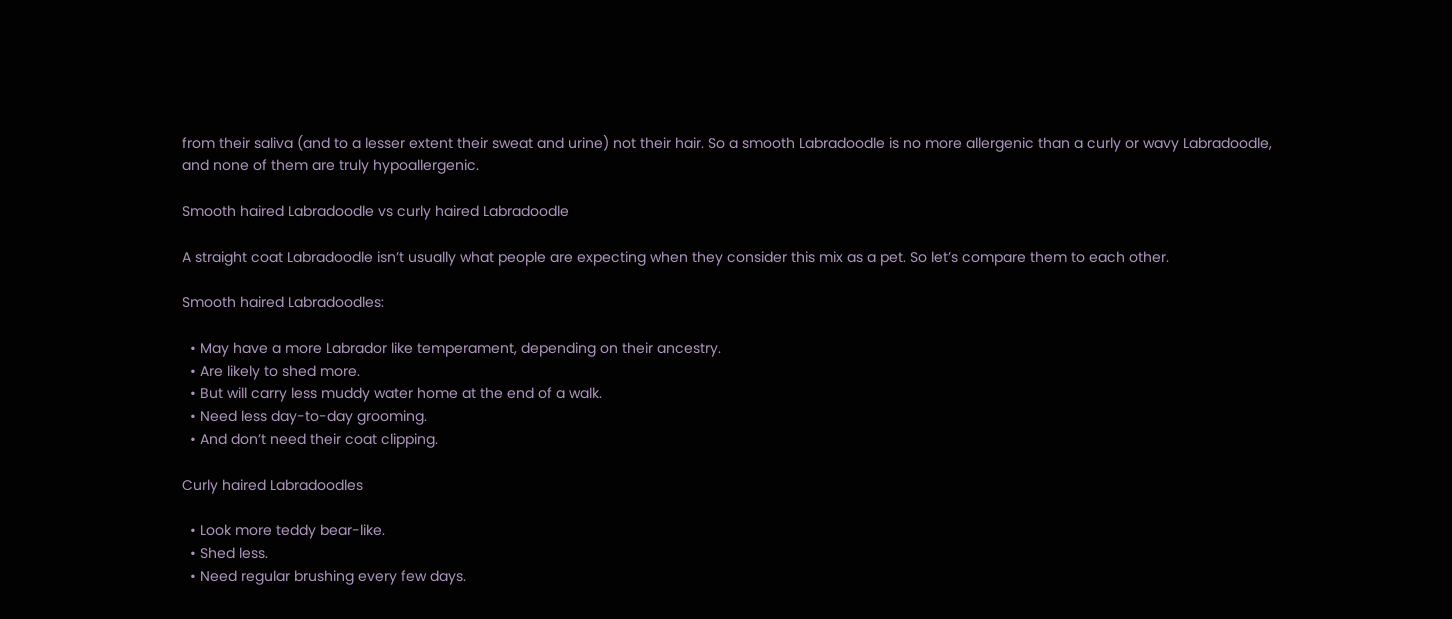from their saliva (and to a lesser extent their sweat and urine) not their hair. So a smooth Labradoodle is no more allergenic than a curly or wavy Labradoodle, and none of them are truly hypoallergenic.

Smooth haired Labradoodle vs curly haired Labradoodle

A straight coat Labradoodle isn’t usually what people are expecting when they consider this mix as a pet. So let’s compare them to each other.

Smooth haired Labradoodles:

  • May have a more Labrador like temperament, depending on their ancestry.
  • Are likely to shed more.
  • But will carry less muddy water home at the end of a walk.
  • Need less day-to-day grooming.
  • And don’t need their coat clipping.

Curly haired Labradoodles

  • Look more teddy bear-like.
  • Shed less.
  • Need regular brushing every few days.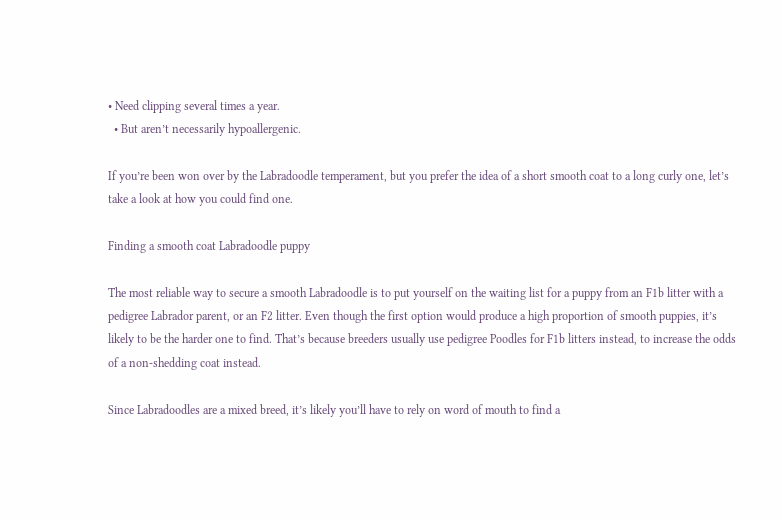• Need clipping several times a year.
  • But aren’t necessarily hypoallergenic.

If you’re been won over by the Labradoodle temperament, but you prefer the idea of a short smooth coat to a long curly one, let’s take a look at how you could find one.

Finding a smooth coat Labradoodle puppy

The most reliable way to secure a smooth Labradoodle is to put yourself on the waiting list for a puppy from an F1b litter with a pedigree Labrador parent, or an F2 litter. Even though the first option would produce a high proportion of smooth puppies, it’s likely to be the harder one to find. That’s because breeders usually use pedigree Poodles for F1b litters instead, to increase the odds of a non-shedding coat instead.

Since Labradoodles are a mixed breed, it’s likely you’ll have to rely on word of mouth to find a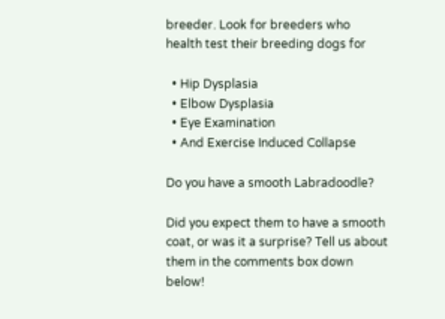breeder. Look for breeders who health test their breeding dogs for

  • Hip Dysplasia
  • Elbow Dysplasia
  • Eye Examination
  • And Exercise Induced Collapse

Do you have a smooth Labradoodle?

Did you expect them to have a smooth coat, or was it a surprise? Tell us about them in the comments box down below!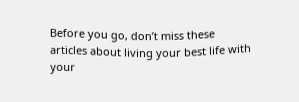Before you go, don’t miss these articles about living your best life with your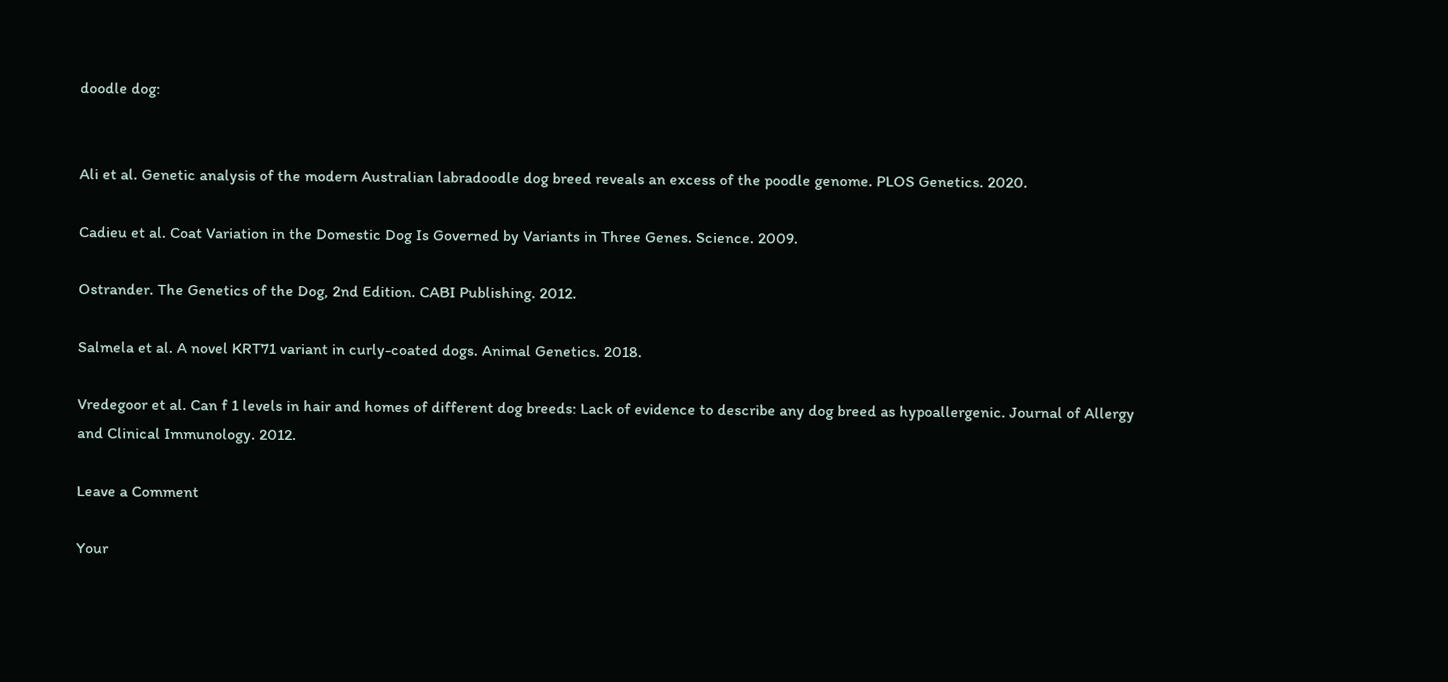doodle dog:


Ali et al. Genetic analysis of the modern Australian labradoodle dog breed reveals an excess of the poodle genome. PLOS Genetics. 2020.

Cadieu et al. Coat Variation in the Domestic Dog Is Governed by Variants in Three Genes. Science. 2009.

Ostrander. The Genetics of the Dog, 2nd Edition. CABI Publishing. 2012.

Salmela et al. A novel KRT71 variant in curly-coated dogs. Animal Genetics. 2018.

Vredegoor et al. Can f 1 levels in hair and homes of different dog breeds: Lack of evidence to describe any dog breed as hypoallergenic. Journal of Allergy and Clinical Immunology. 2012.

Leave a Comment

Your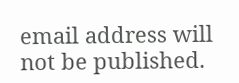email address will not be published.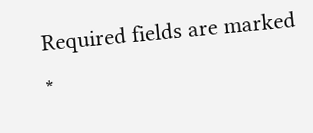Required fields are marked *